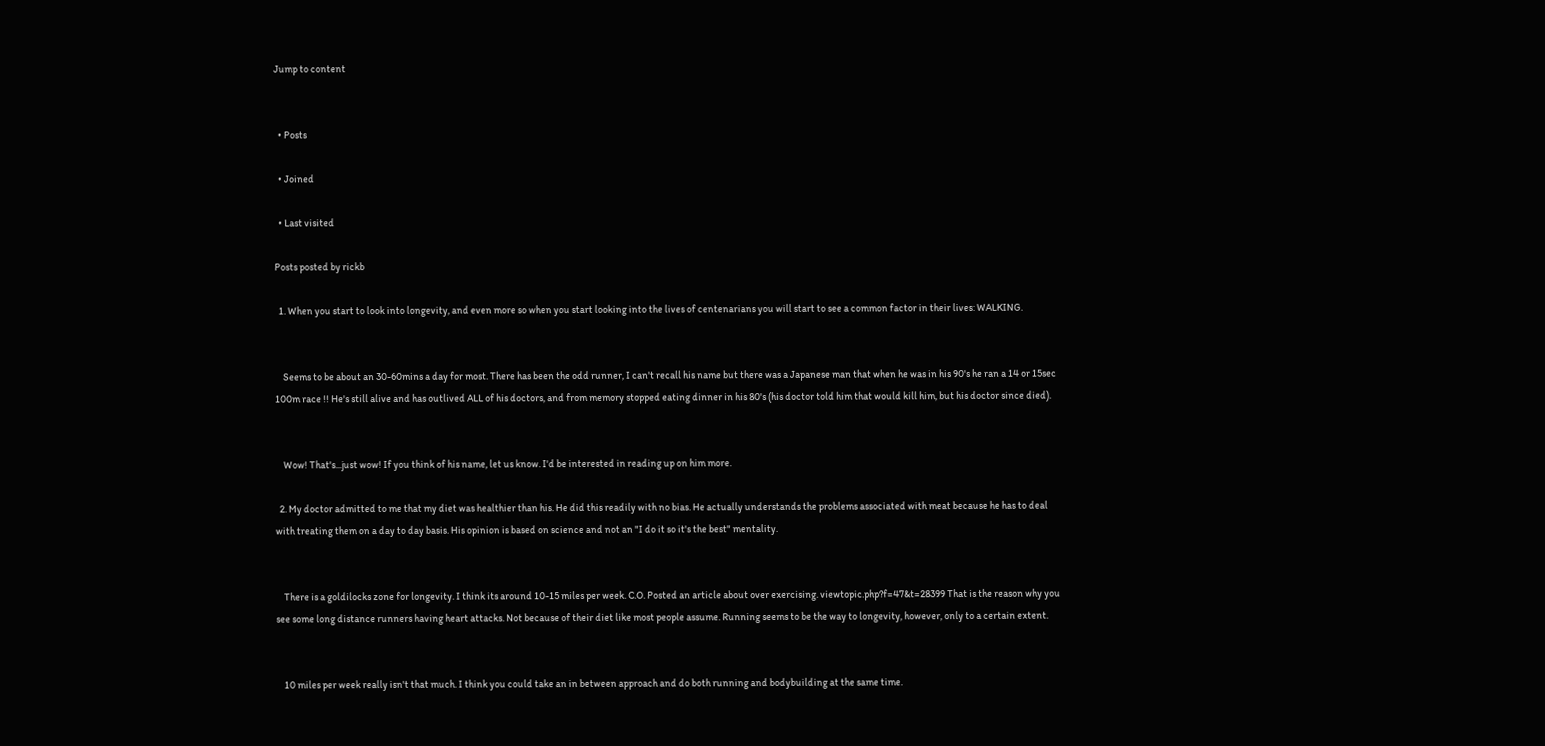Jump to content


  • Posts

  • Joined

  • Last visited

Posts posted by rickb

  1. When you start to look into longevity, and even more so when you start looking into the lives of centenarians you will start to see a common factor in their lives: WALKING.


    Seems to be about an 30-60mins a day for most. There has been the odd runner, I can't recall his name but there was a Japanese man that when he was in his 90's he ran a 14 or 15sec 100m race !! He's still alive and has outlived ALL of his doctors, and from memory stopped eating dinner in his 80's (his doctor told him that would kill him, but his doctor since died).


    Wow! That's...just wow! If you think of his name, let us know. I'd be interested in reading up on him more.

  2. My doctor admitted to me that my diet was healthier than his. He did this readily with no bias. He actually understands the problems associated with meat because he has to deal with treating them on a day to day basis. His opinion is based on science and not an "I do it so it's the best" mentality.


    There is a goldilocks zone for longevity. I think its around 10-15 miles per week. C.O. Posted an article about over exercising. viewtopic.php?f=47&t=28399 That is the reason why you see some long distance runners having heart attacks. Not because of their diet like most people assume. Running seems to be the way to longevity, however, only to a certain extent.


    10 miles per week really isn't that much. I think you could take an in between approach and do both running and bodybuilding at the same time.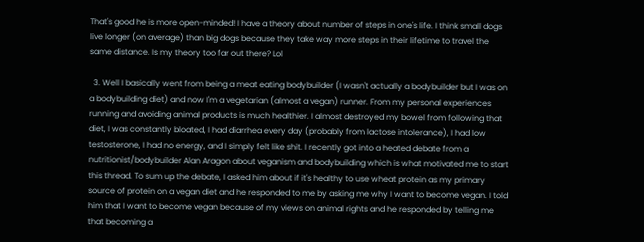That's good he is more open-minded! I have a theory about number of steps in one's life. I think small dogs live longer (on average) than big dogs because they take way more steps in their lifetime to travel the same distance. Is my theory too far out there? Lol

  3. Well I basically went from being a meat eating bodybuilder (I wasn't actually a bodybuilder but I was on a bodybuilding diet) and now I'm a vegetarian (almost a vegan) runner. From my personal experiences running and avoiding animal products is much healthier. I almost destroyed my bowel from following that diet, I was constantly bloated, I had diarrhea every day (probably from lactose intolerance), I had low testosterone, I had no energy, and I simply felt like shit. I recently got into a heated debate from a nutritionist/bodybuilder Alan Aragon about veganism and bodybuilding which is what motivated me to start this thread. To sum up the debate, I asked him about if it's healthy to use wheat protein as my primary source of protein on a vegan diet and he responded to me by asking me why I want to become vegan. I told him that I want to become vegan because of my views on animal rights and he responded by telling me that becoming a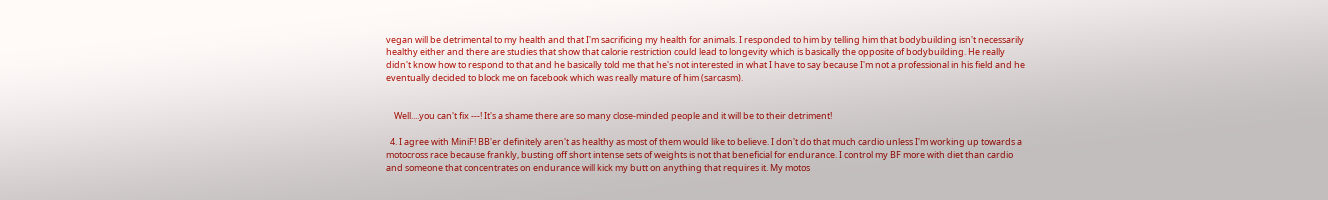vegan will be detrimental to my health and that I'm sacrificing my health for animals. I responded to him by telling him that bodybuilding isn't necessarily healthy either and there are studies that show that calorie restriction could lead to longevity which is basically the opposite of bodybuilding. He really didn't know how to respond to that and he basically told me that he's not interested in what I have to say because I'm not a professional in his field and he eventually decided to block me on facebook which was really mature of him (sarcasm).


    Well....you can't fix ---! It's a shame there are so many close-minded people and it will be to their detriment!

  4. I agree with MiniF! BB'er definitely aren't as healthy as most of them would like to believe. I don't do that much cardio unless I'm working up towards a motocross race because frankly, busting off short intense sets of weights is not that beneficial for endurance. I control my BF more with diet than cardio and someone that concentrates on endurance will kick my butt on anything that requires it. My motos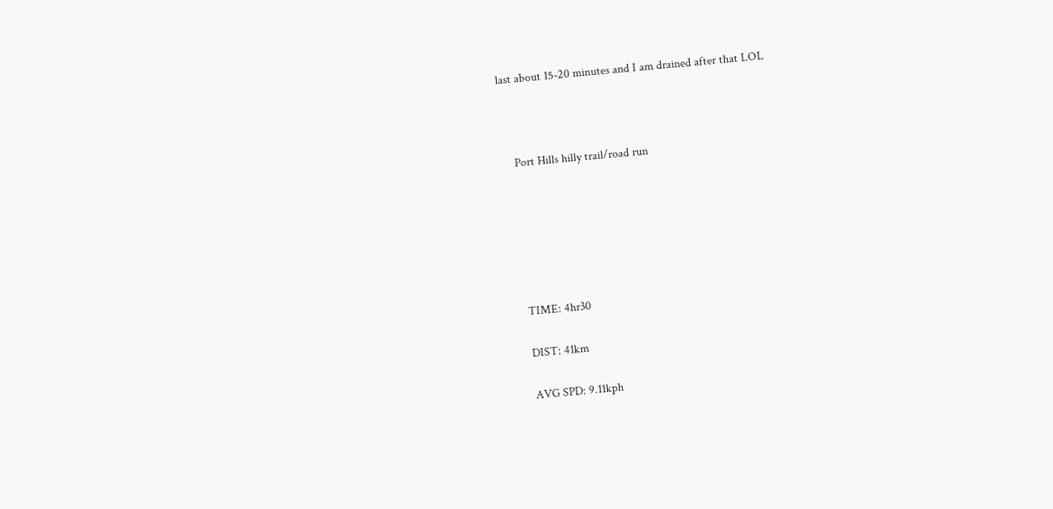last about 15-20 minutes and I am drained after that LOL



    Port Hills hilly trail/road run






    TIME: 4hr30

    DIST: 41km

    AVG SPD: 9.11kph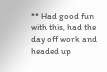** Had good fun with this, had the day off work and headed up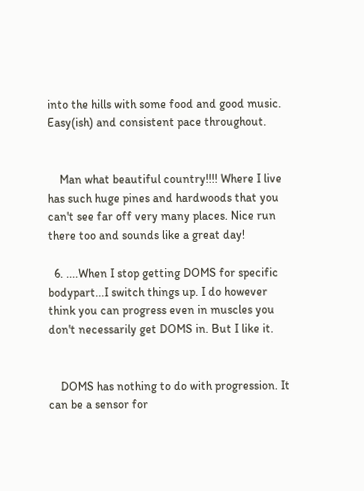into the hills with some food and good music. Easy(ish) and consistent pace throughout.


    Man what beautiful country!!!! Where I live has such huge pines and hardwoods that you can't see far off very many places. Nice run there too and sounds like a great day!

  6. ....When I stop getting DOMS for specific bodypart...I switch things up. I do however think you can progress even in muscles you don't necessarily get DOMS in. But I like it.


    DOMS has nothing to do with progression. It can be a sensor for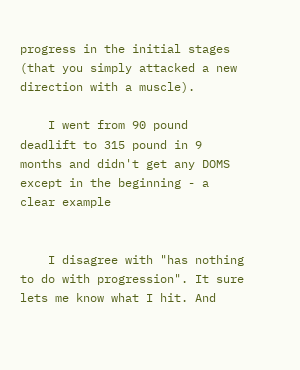progress in the initial stages (that you simply attacked a new direction with a muscle).

    I went from 90 pound deadlift to 315 pound in 9 months and didn't get any DOMS except in the beginning - a clear example


    I disagree with "has nothing to do with progression". It sure lets me know what I hit. And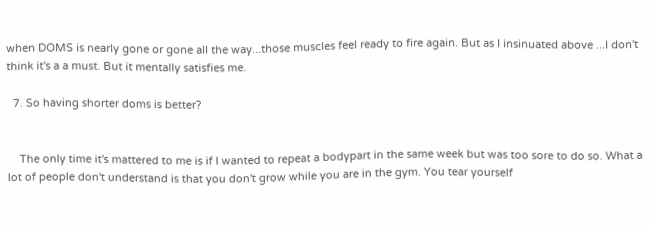when DOMS is nearly gone or gone all the way...those muscles feel ready to fire again. But as I insinuated above ...I don't think it's a a must. But it mentally satisfies me.

  7. So having shorter doms is better?


    The only time it's mattered to me is if I wanted to repeat a bodypart in the same week but was too sore to do so. What a lot of people don't understand is that you don't grow while you are in the gym. You tear yourself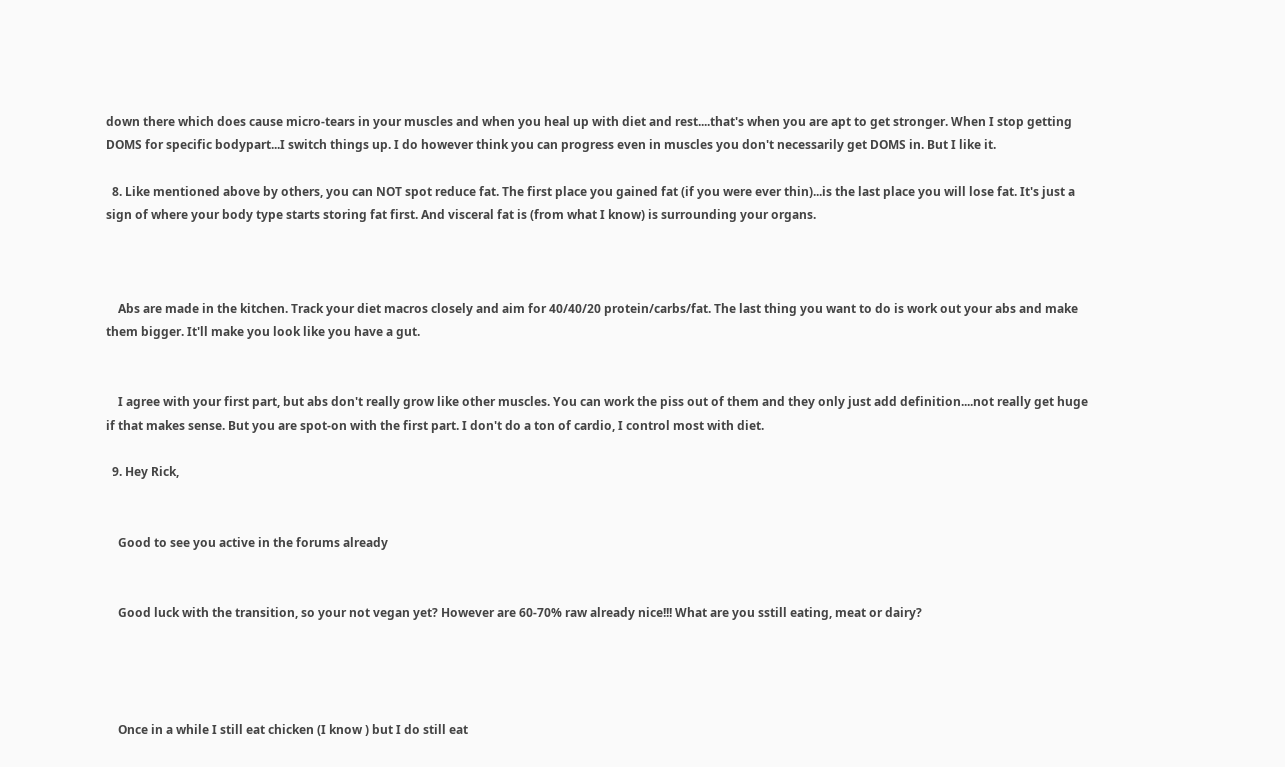down there which does cause micro-tears in your muscles and when you heal up with diet and rest....that's when you are apt to get stronger. When I stop getting DOMS for specific bodypart...I switch things up. I do however think you can progress even in muscles you don't necessarily get DOMS in. But I like it.

  8. Like mentioned above by others, you can NOT spot reduce fat. The first place you gained fat (if you were ever thin)...is the last place you will lose fat. It's just a sign of where your body type starts storing fat first. And visceral fat is (from what I know) is surrounding your organs.



    Abs are made in the kitchen. Track your diet macros closely and aim for 40/40/20 protein/carbs/fat. The last thing you want to do is work out your abs and make them bigger. It'll make you look like you have a gut.


    I agree with your first part, but abs don't really grow like other muscles. You can work the piss out of them and they only just add definition....not really get huge if that makes sense. But you are spot-on with the first part. I don't do a ton of cardio, I control most with diet.

  9. Hey Rick,


    Good to see you active in the forums already


    Good luck with the transition, so your not vegan yet? However are 60-70% raw already nice!!! What are you sstill eating, meat or dairy?




    Once in a while I still eat chicken (I know ) but I do still eat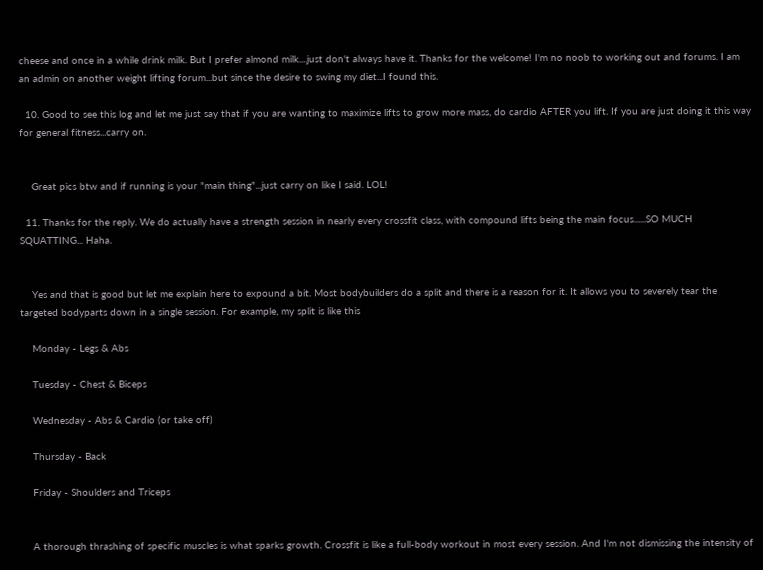cheese and once in a while drink milk. But I prefer almond milk....just don't always have it. Thanks for the welcome! I'm no noob to working out and forums. I am an admin on another weight lifting forum...but since the desire to swing my diet...I found this.

  10. Good to see this log and let me just say that if you are wanting to maximize lifts to grow more mass, do cardio AFTER you lift. If you are just doing it this way for general fitness...carry on.


    Great pics btw and if running is your "main thing"...just carry on like I said. LOL!

  11. Thanks for the reply. We do actually have a strength session in nearly every crossfit class, with compound lifts being the main focus......SO MUCH SQUATTING... Haha.


    Yes and that is good but let me explain here to expound a bit. Most bodybuilders do a split and there is a reason for it. It allows you to severely tear the targeted bodyparts down in a single session. For example, my split is like this

    Monday - Legs & Abs

    Tuesday - Chest & Biceps

    Wednesday - Abs & Cardio (or take off)

    Thursday - Back

    Friday - Shoulders and Triceps


    A thorough thrashing of specific muscles is what sparks growth. Crossfit is like a full-body workout in most every session. And I'm not dismissing the intensity of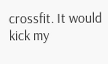crossfit. It would kick my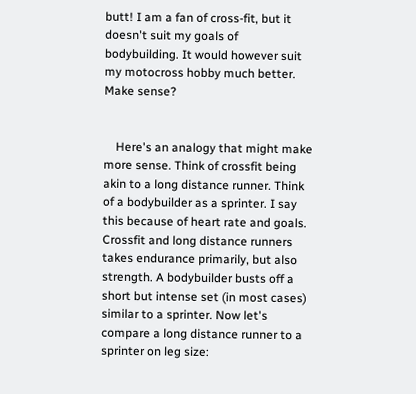butt! I am a fan of cross-fit, but it doesn't suit my goals of bodybuilding. It would however suit my motocross hobby much better. Make sense?


    Here's an analogy that might make more sense. Think of crossfit being akin to a long distance runner. Think of a bodybuilder as a sprinter. I say this because of heart rate and goals. Crossfit and long distance runners takes endurance primarily, but also strength. A bodybuilder busts off a short but intense set (in most cases) similar to a sprinter. Now let's compare a long distance runner to a sprinter on leg size: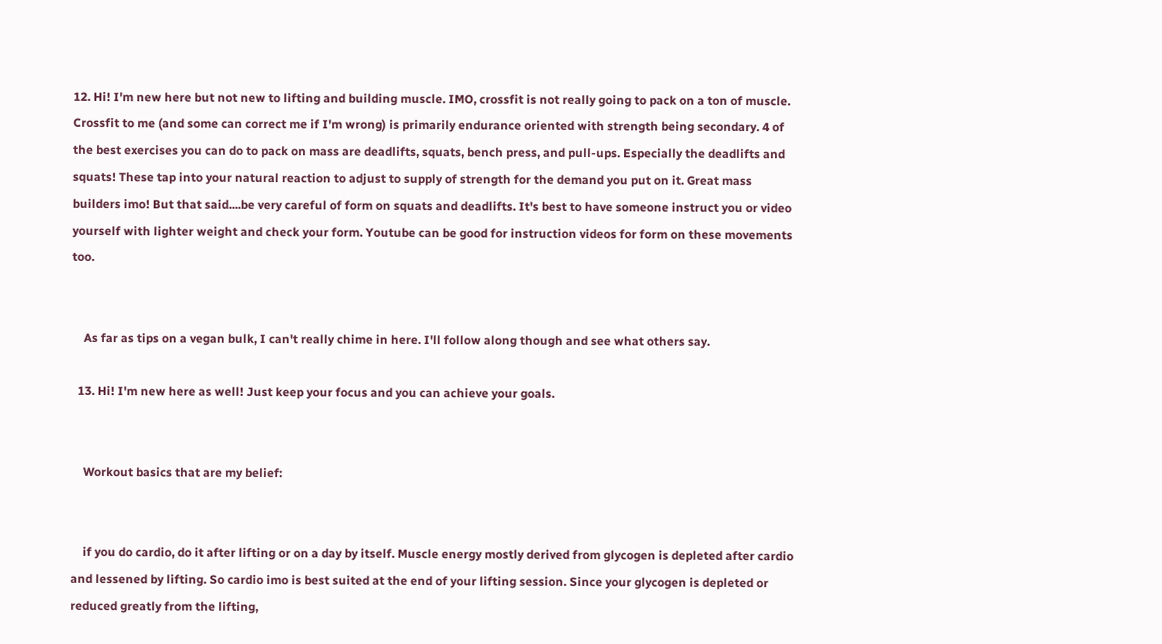12. Hi! I'm new here but not new to lifting and building muscle. IMO, crossfit is not really going to pack on a ton of muscle. Crossfit to me (and some can correct me if I'm wrong) is primarily endurance oriented with strength being secondary. 4 of the best exercises you can do to pack on mass are deadlifts, squats, bench press, and pull-ups. Especially the deadlifts and squats! These tap into your natural reaction to adjust to supply of strength for the demand you put on it. Great mass builders imo! But that said....be very careful of form on squats and deadlifts. It's best to have someone instruct you or video yourself with lighter weight and check your form. Youtube can be good for instruction videos for form on these movements too.


    As far as tips on a vegan bulk, I can't really chime in here. I'll follow along though and see what others say.

  13. Hi! I'm new here as well! Just keep your focus and you can achieve your goals.


    Workout basics that are my belief:


    if you do cardio, do it after lifting or on a day by itself. Muscle energy mostly derived from glycogen is depleted after cardio and lessened by lifting. So cardio imo is best suited at the end of your lifting session. Since your glycogen is depleted or reduced greatly from the lifting,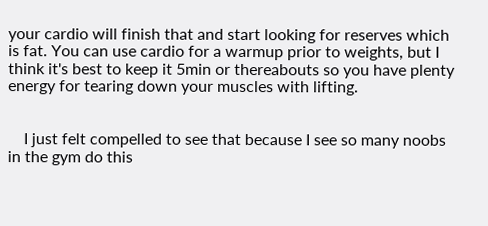your cardio will finish that and start looking for reserves which is fat. You can use cardio for a warmup prior to weights, but I think it's best to keep it 5min or thereabouts so you have plenty energy for tearing down your muscles with lifting.


    I just felt compelled to see that because I see so many noobs in the gym do this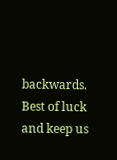backwards. Best of luck and keep us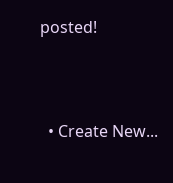posted!



  • Create New...